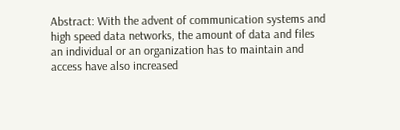Abstract: With the advent of communication systems and high speed data networks, the amount of data and files an individual or an organization has to maintain and access have also increased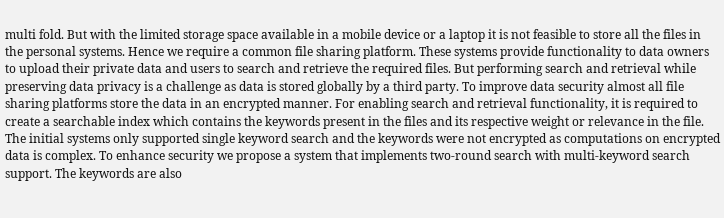multi fold. But with the limited storage space available in a mobile device or a laptop it is not feasible to store all the files in the personal systems. Hence we require a common file sharing platform. These systems provide functionality to data owners to upload their private data and users to search and retrieve the required files. But performing search and retrieval while preserving data privacy is a challenge as data is stored globally by a third party. To improve data security almost all file sharing platforms store the data in an encrypted manner. For enabling search and retrieval functionality, it is required to create a searchable index which contains the keywords present in the files and its respective weight or relevance in the file. The initial systems only supported single keyword search and the keywords were not encrypted as computations on encrypted data is complex. To enhance security we propose a system that implements two-round search with multi-keyword search support. The keywords are also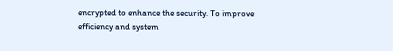encrypted to enhance the security. To improve efficiency and system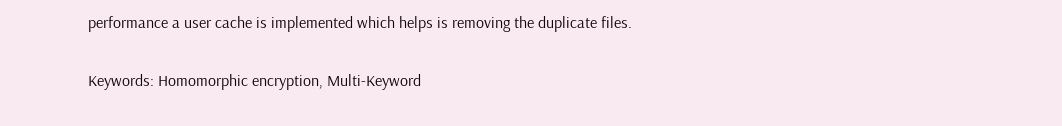performance a user cache is implemented which helps is removing the duplicate files.

Keywords: Homomorphic encryption, Multi-Keyword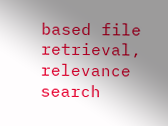based file retrieval, relevance search